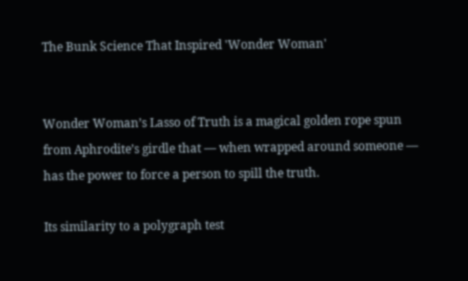The Bunk Science That Inspired 'Wonder Woman'


Wonder Woman’s Lasso of Truth is a magical golden rope spun from Aphrodite’s girdle that — when wrapped around someone — has the power to force a person to spill the truth.

Its similarity to a polygraph test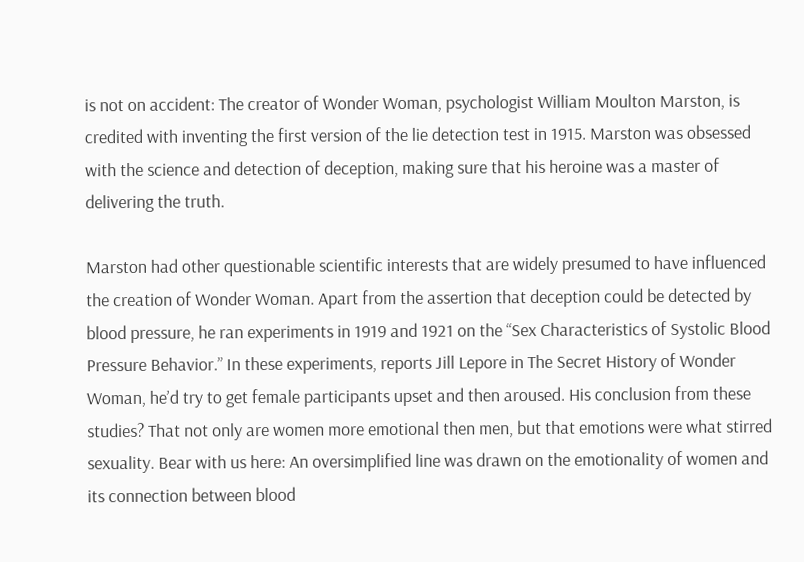is not on accident: The creator of Wonder Woman, psychologist William Moulton Marston, is credited with inventing the first version of the lie detection test in 1915. Marston was obsessed with the science and detection of deception, making sure that his heroine was a master of delivering the truth.

Marston had other questionable scientific interests that are widely presumed to have influenced the creation of Wonder Woman. Apart from the assertion that deception could be detected by blood pressure, he ran experiments in 1919 and 1921 on the “Sex Characteristics of Systolic Blood Pressure Behavior.” In these experiments, reports Jill Lepore in The Secret History of Wonder Woman, he’d try to get female participants upset and then aroused. His conclusion from these studies? That not only are women more emotional then men, but that emotions were what stirred sexuality. Bear with us here: An oversimplified line was drawn on the emotionality of women and its connection between blood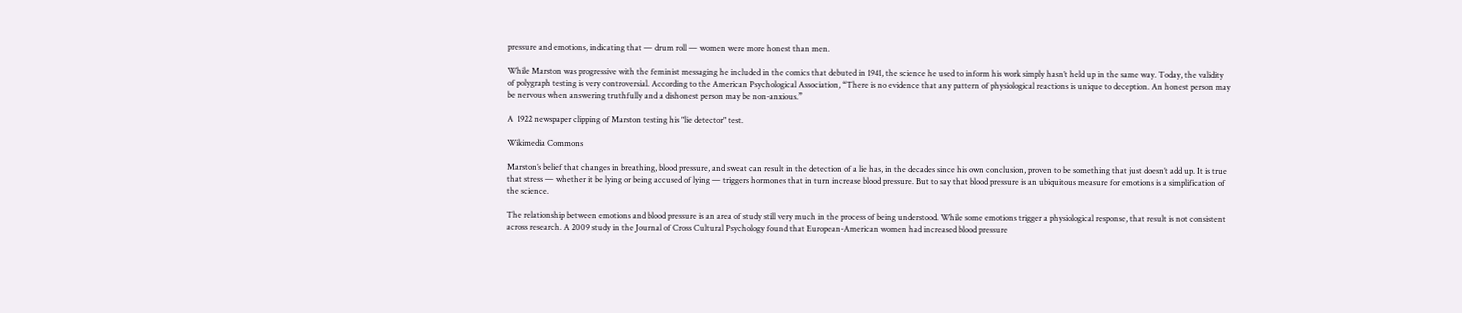pressure and emotions, indicating that — drum roll — women were more honest than men.

While Marston was progressive with the feminist messaging he included in the comics that debuted in 1941, the science he used to inform his work simply hasn’t held up in the same way. Today, the validity of polygraph testing is very controversial. According to the American Psychological Association, “There is no evidence that any pattern of physiological reactions is unique to deception. An honest person may be nervous when answering truthfully and a dishonest person may be non-anxious.”

A  1922 newspaper clipping of Marston testing his "lie detector" test.

Wikimedia Commons

Marston’s belief that changes in breathing, blood pressure, and sweat can result in the detection of a lie has, in the decades since his own conclusion, proven to be something that just doesn’t add up. It is true that stress — whether it be lying or being accused of lying — triggers hormones that in turn increase blood pressure. But to say that blood pressure is an ubiquitous measure for emotions is a simplification of the science.

The relationship between emotions and blood pressure is an area of study still very much in the process of being understood. While some emotions trigger a physiological response, that result is not consistent across research. A 2009 study in the Journal of Cross Cultural Psychology found that European-American women had increased blood pressure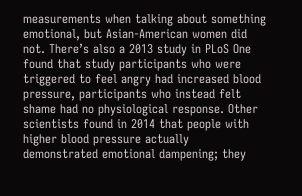measurements when talking about something emotional, but Asian-American women did not. There’s also a 2013 study in PLoS One found that study participants who were triggered to feel angry had increased blood pressure, participants who instead felt shame had no physiological response. Other scientists found in 2014 that people with higher blood pressure actually demonstrated emotional dampening; they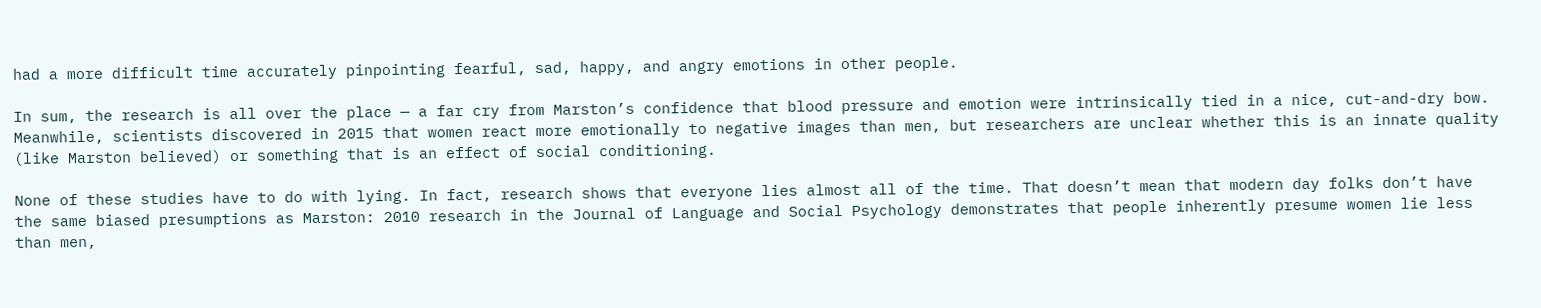had a more difficult time accurately pinpointing fearful, sad, happy, and angry emotions in other people.

In sum, the research is all over the place — a far cry from Marston’s confidence that blood pressure and emotion were intrinsically tied in a nice, cut-and-dry bow. Meanwhile, scientists discovered in 2015 that women react more emotionally to negative images than men, but researchers are unclear whether this is an innate quality (like Marston believed) or something that is an effect of social conditioning.

None of these studies have to do with lying. In fact, research shows that everyone lies almost all of the time. That doesn’t mean that modern day folks don’t have the same biased presumptions as Marston: 2010 research in the Journal of Language and Social Psychology demonstrates that people inherently presume women lie less than men,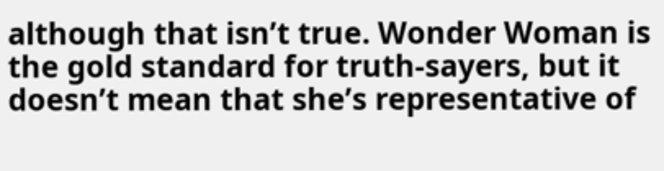although that isn’t true. Wonder Woman is the gold standard for truth-sayers, but it doesn’t mean that she’s representative of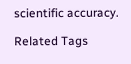scientific accuracy.

Related Tags